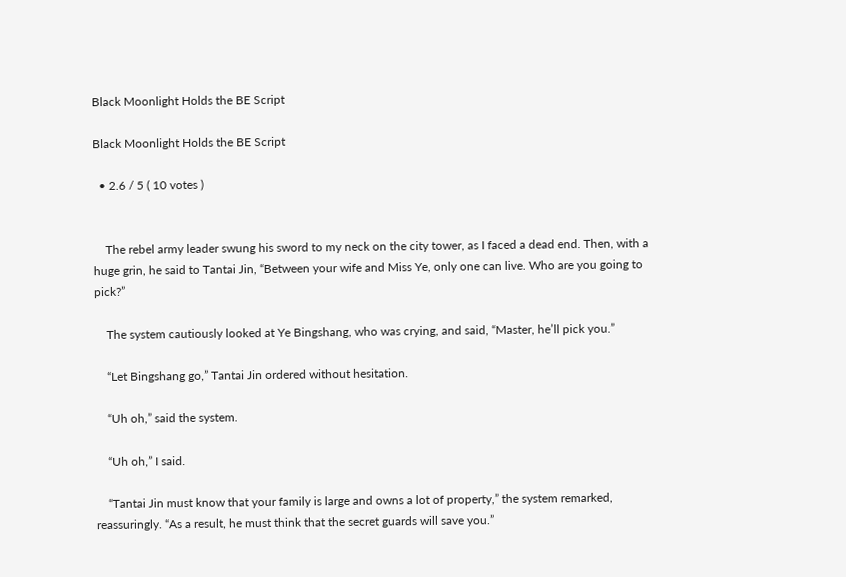Black Moonlight Holds the BE Script

Black Moonlight Holds the BE Script

  • 2.6 / 5 ( 10 votes )


    The rebel army leader swung his sword to my neck on the city tower, as I faced a dead end. Then, with a huge grin, he said to Tantai Jin, “Between your wife and Miss Ye, only one can live. Who are you going to pick?”

    The system cautiously looked at Ye Bingshang, who was crying, and said, “Master, he’ll pick you.”

    “Let Bingshang go,” Tantai Jin ordered without hesitation.

    “Uh oh,” said the system.

    “Uh oh,” I said.

    “Tantai Jin must know that your family is large and owns a lot of property,” the system remarked, reassuringly. “As a result, he must think that the secret guards will save you.”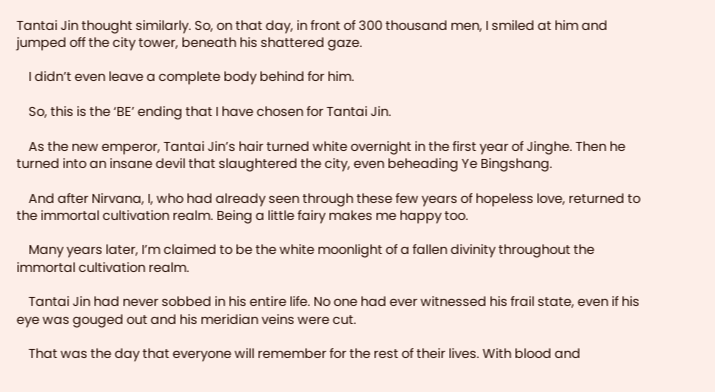Tantai Jin thought similarly. So, on that day, in front of 300 thousand men, I smiled at him and jumped off the city tower, beneath his shattered gaze.

    I didn’t even leave a complete body behind for him.

    So, this is the ‘BE’ ending that I have chosen for Tantai Jin.

    As the new emperor, Tantai Jin’s hair turned white overnight in the first year of Jinghe. Then he turned into an insane devil that slaughtered the city, even beheading Ye Bingshang.

    And after Nirvana, I, who had already seen through these few years of hopeless love, returned to the immortal cultivation realm. Being a little fairy makes me happy too.

    Many years later, I’m claimed to be the white moonlight of a fallen divinity throughout the immortal cultivation realm.

    Tantai Jin had never sobbed in his entire life. No one had ever witnessed his frail state, even if his eye was gouged out and his meridian veins were cut.

    That was the day that everyone will remember for the rest of their lives. With blood and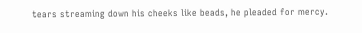tears streaming down his cheeks like beads, he pleaded for mercy.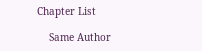Chapter List

    Same Author